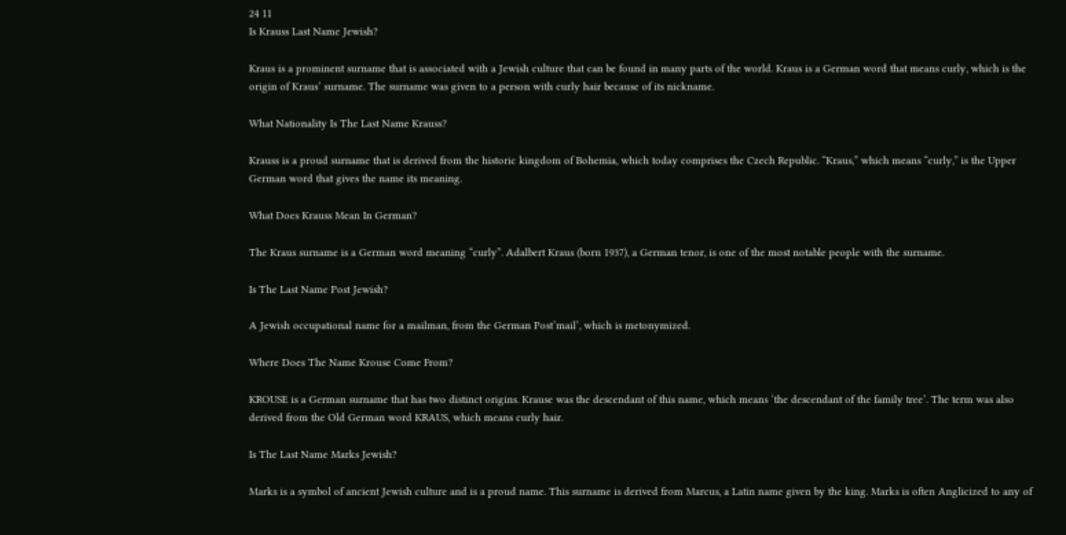24 11
Is Krauss Last Name Jewish?

Kraus is a prominent surname that is associated with a Jewish culture that can be found in many parts of the world. Kraus is a German word that means curly, which is the origin of Kraus’ surname. The surname was given to a person with curly hair because of its nickname.

What Nationality Is The Last Name Krauss?

Krauss is a proud surname that is derived from the historic kingdom of Bohemia, which today comprises the Czech Republic. “Kraus,” which means “curly,” is the Upper German word that gives the name its meaning.

What Does Krauss Mean In German?

The Kraus surname is a German word meaning “curly”. Adalbert Kraus (born 1937), a German tenor, is one of the most notable people with the surname.

Is The Last Name Post Jewish?

A Jewish occupational name for a mailman, from the German Post’mail’, which is metonymized.

Where Does The Name Krouse Come From?

KROUSE is a German surname that has two distinct origins. Krause was the descendant of this name, which means ‘the descendant of the family tree’. The term was also derived from the Old German word KRAUS, which means curly hair.

Is The Last Name Marks Jewish?

Marks is a symbol of ancient Jewish culture and is a proud name. This surname is derived from Marcus, a Latin name given by the king. Marks is often Anglicized to any of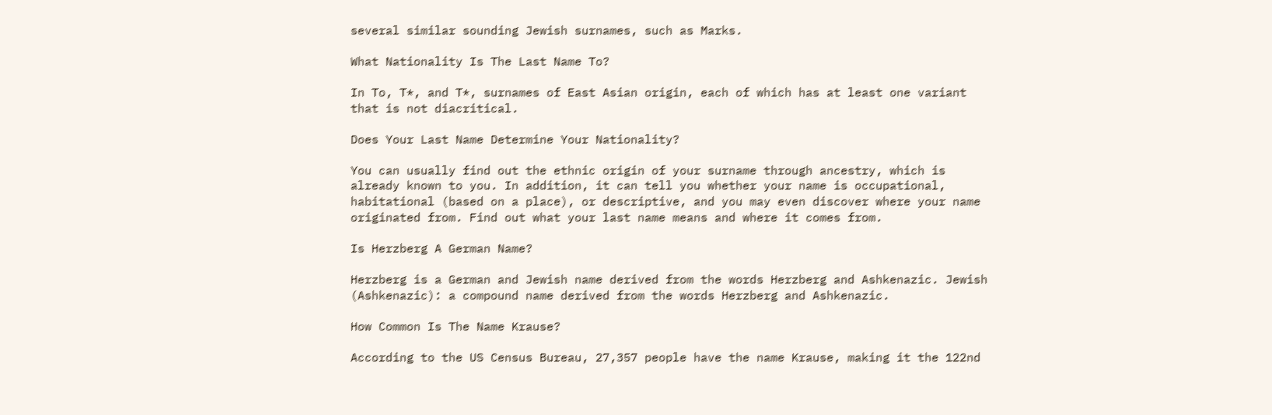several similar sounding Jewish surnames, such as Marks.

What Nationality Is The Last Name To?

In To, T*, and T*, surnames of East Asian origin, each of which has at least one variant that is not diacritical.

Does Your Last Name Determine Your Nationality?

You can usually find out the ethnic origin of your surname through ancestry, which is already known to you. In addition, it can tell you whether your name is occupational, habitational (based on a place), or descriptive, and you may even discover where your name originated from. Find out what your last name means and where it comes from.

Is Herzberg A German Name?

Herzberg is a German and Jewish name derived from the words Herzberg and Ashkenazic. Jewish (Ashkenazic): a compound name derived from the words Herzberg and Ashkenazic.

How Common Is The Name Krause?

According to the US Census Bureau, 27,357 people have the name Krause, making it the 122nd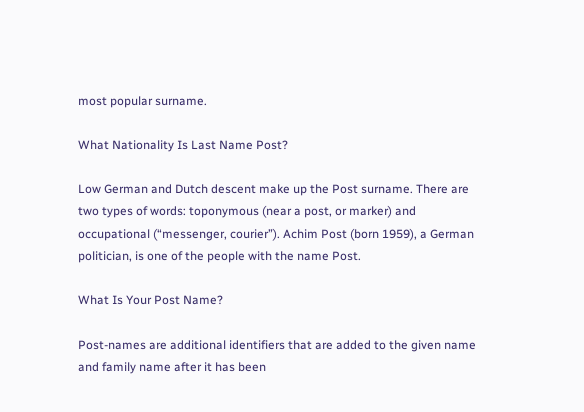most popular surname.

What Nationality Is Last Name Post?

Low German and Dutch descent make up the Post surname. There are two types of words: toponymous (near a post, or marker) and occupational (“messenger, courier”). Achim Post (born 1959), a German politician, is one of the people with the name Post.

What Is Your Post Name?

Post-names are additional identifiers that are added to the given name and family name after it has been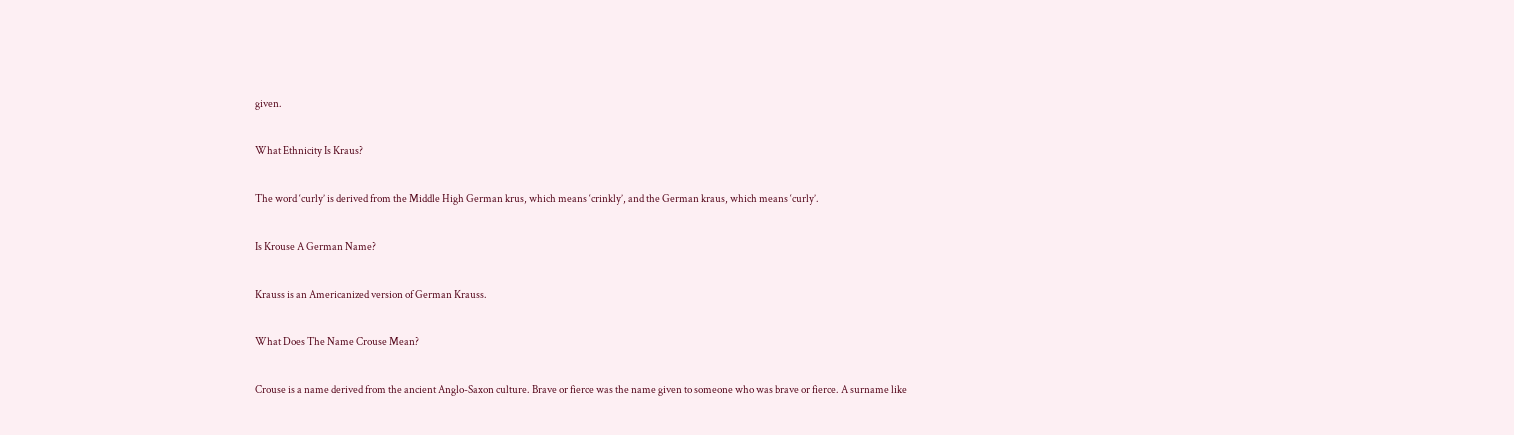given.

What Ethnicity Is Kraus?

The word ‘curly’ is derived from the Middle High German krus, which means ‘crinkly’, and the German kraus, which means ‘curly’.

Is Krouse A German Name?

Krauss is an Americanized version of German Krauss.

What Does The Name Crouse Mean?

Crouse is a name derived from the ancient Anglo-Saxon culture. Brave or fierce was the name given to someone who was brave or fierce. A surname like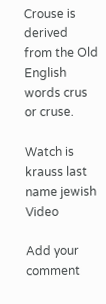Crouse is derived from the Old English words crus or cruse.

Watch is krauss last name jewish Video

Add your comment